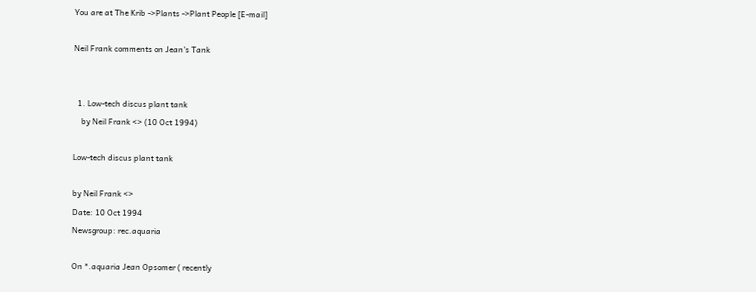You are at The Krib ->Plants ->Plant People [E-mail]

Neil Frank comments on Jean's Tank


  1. Low-tech discus plant tank
    by Neil Frank <> (10 Oct 1994)

Low-tech discus plant tank

by Neil Frank <>
Date: 10 Oct 1994
Newsgroup: rec.aquaria

On *.aquaria Jean Opsomer ( recently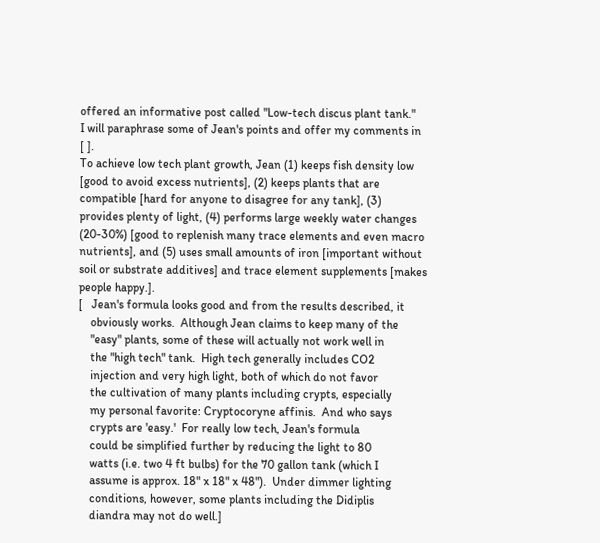offered an informative post called "Low-tech discus plant tank."
I will paraphrase some of Jean's points and offer my comments in
[ ].
To achieve low tech plant growth, Jean (1) keeps fish density low
[good to avoid excess nutrients], (2) keeps plants that are
compatible [hard for anyone to disagree for any tank], (3)
provides plenty of light, (4) performs large weekly water changes
(20-30%) [good to replenish many trace elements and even macro
nutrients], and (5) uses small amounts of iron [important without
soil or substrate additives] and trace element supplements [makes
people happy.].
[   Jean's formula looks good and from the results described, it
    obviously works.  Although Jean claims to keep many of the
    "easy" plants, some of these will actually not work well in
    the "high tech" tank.  High tech generally includes CO2
    injection and very high light, both of which do not favor
    the cultivation of many plants including crypts, especially
    my personal favorite: Cryptocoryne affinis.  And who says
    crypts are 'easy.'  For really low tech, Jean's formula
    could be simplified further by reducing the light to 80
    watts (i.e. two 4 ft bulbs) for the 70 gallon tank (which I
    assume is approx. 18" x 18" x 48").  Under dimmer lighting
    conditions, however, some plants including the Didiplis
    diandra may not do well.]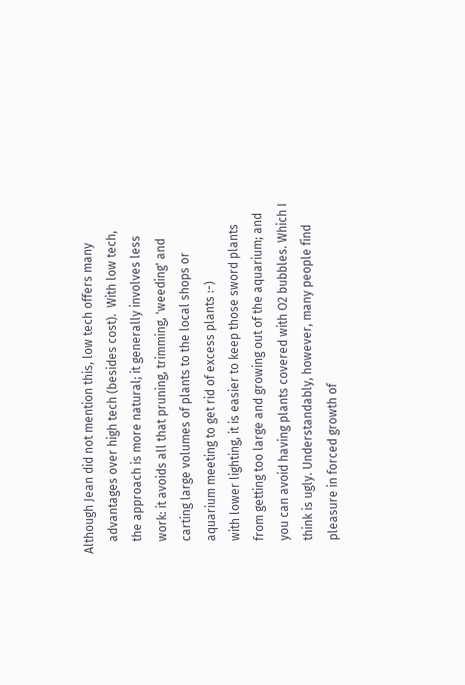Although Jean did not mention this, low tech offers many
    advantages over high tech (besides cost).  With low tech,
    the approach is more natural; it generally involves less
    work: it avoids all that pruning, trimming, 'weeding' and
    carting large volumes of plants to the local shops or
    aquarium meeting to get rid of excess plants :-)
    with lower lighting, it is easier to keep those sword plants
    from getting too large and growing out of the aquarium; and
    you can avoid having plants covered with O2 bubbles. Which I
    think is ugly. Understandably, however, many people find
    pleasure in forced growth of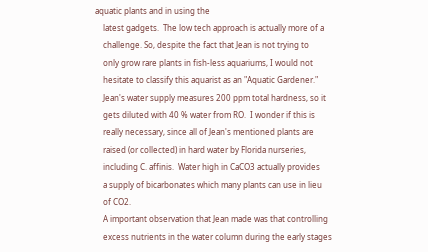aquatic plants and in using the
    latest gadgets.  The low tech approach is actually more of a
    challenge. So, despite the fact that Jean is not trying to
    only grow rare plants in fish-less aquariums, I would not
    hesitate to classify this aquarist as an "Aquatic Gardener."
    Jean's water supply measures 200 ppm total hardness, so it
    gets diluted with 40 % water from RO.  I wonder if this is
    really necessary, since all of Jean's mentioned plants are
    raised (or collected) in hard water by Florida nurseries,
    including C. affinis.  Water high in CaCO3 actually provides
    a supply of bicarbonates which many plants can use in lieu
    of CO2.
    A important observation that Jean made was that controlling
    excess nutrients in the water column during the early stages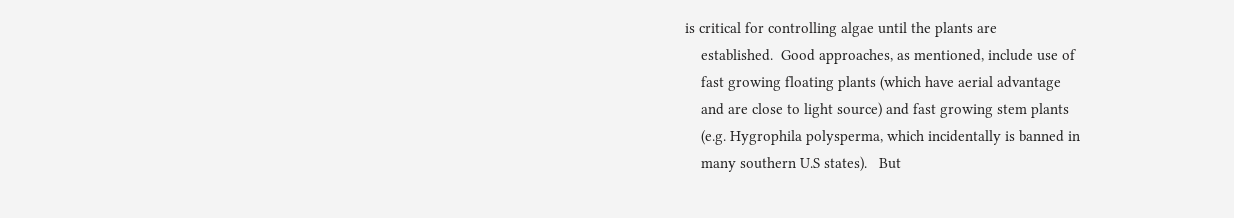is critical for controlling algae until the plants are
    established.  Good approaches, as mentioned, include use of
    fast growing floating plants (which have aerial advantage
    and are close to light source) and fast growing stem plants
    (e.g. Hygrophila polysperma, which incidentally is banned in
    many southern U.S states).   But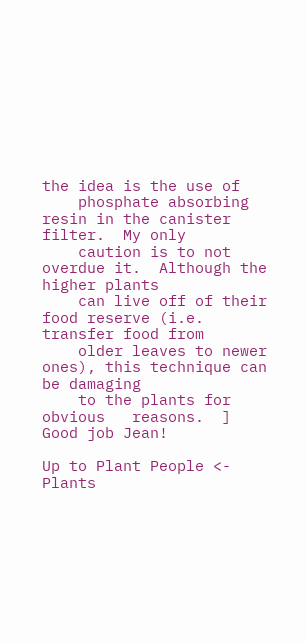the idea is the use of
    phosphate absorbing resin in the canister filter.  My only
    caution is to not overdue it.  Although the higher plants
    can live off of their food reserve (i.e. transfer food from
    older leaves to newer ones), this technique can be damaging
    to the plants for obvious   reasons.  ]
Good job Jean!

Up to Plant People <- Plants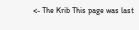<- The Krib This page was last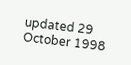updated 29 October 1998